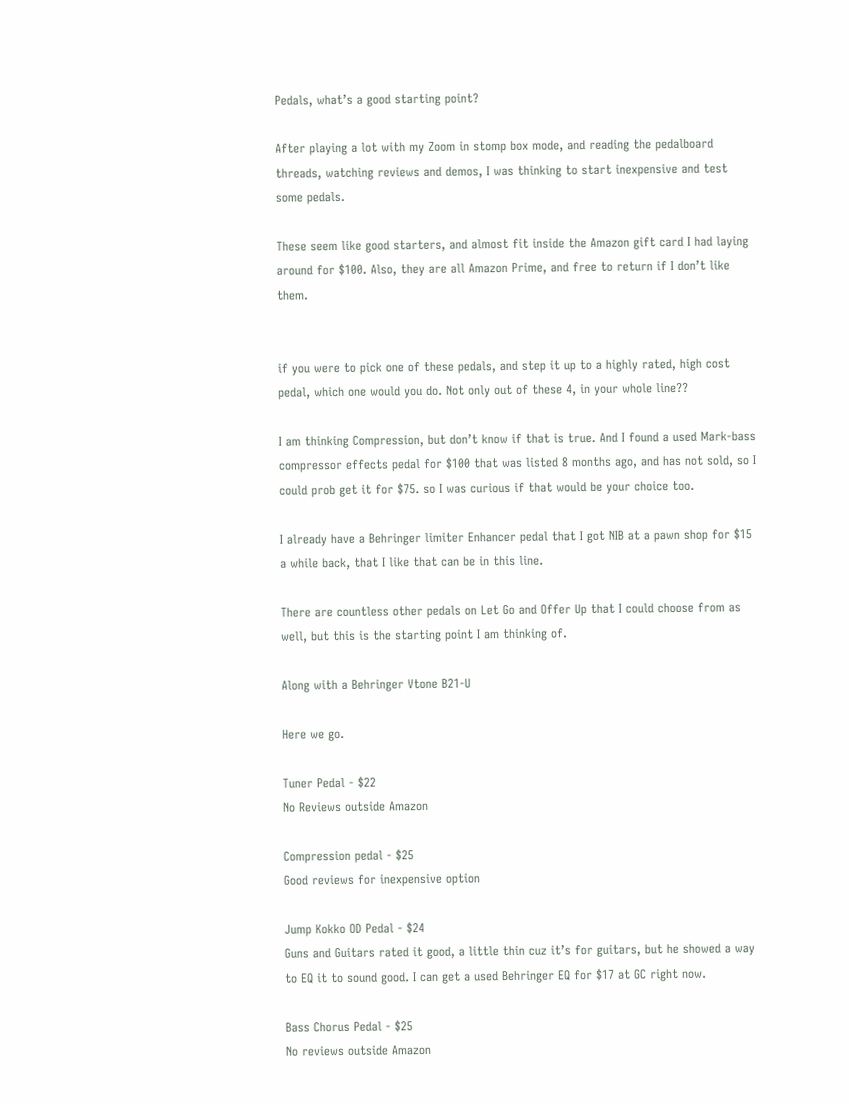Pedals, what’s a good starting point?

After playing a lot with my Zoom in stomp box mode, and reading the pedalboard threads, watching reviews and demos, I was thinking to start inexpensive and test some pedals.

These seem like good starters, and almost fit inside the Amazon gift card I had laying around for $100. Also, they are all Amazon Prime, and free to return if I don’t like them.


if you were to pick one of these pedals, and step it up to a highly rated, high cost pedal, which one would you do. Not only out of these 4, in your whole line??

I am thinking Compression, but don’t know if that is true. And I found a used Mark-bass compressor effects pedal for $100 that was listed 8 months ago, and has not sold, so I could prob get it for $75. so I was curious if that would be your choice too.

I already have a Behringer limiter Enhancer pedal that I got NIB at a pawn shop for $15 a while back, that I like that can be in this line.

There are countless other pedals on Let Go and Offer Up that I could choose from as well, but this is the starting point I am thinking of.

Along with a Behringer Vtone B21-U

Here we go.

Tuner Pedal - $22
No Reviews outside Amazon

Compression pedal - $25
Good reviews for inexpensive option

Jump Kokko OD Pedal - $24
Guns and Guitars rated it good, a little thin cuz it’s for guitars, but he showed a way to EQ it to sound good. I can get a used Behringer EQ for $17 at GC right now.

Bass Chorus Pedal - $25
No reviews outside Amazon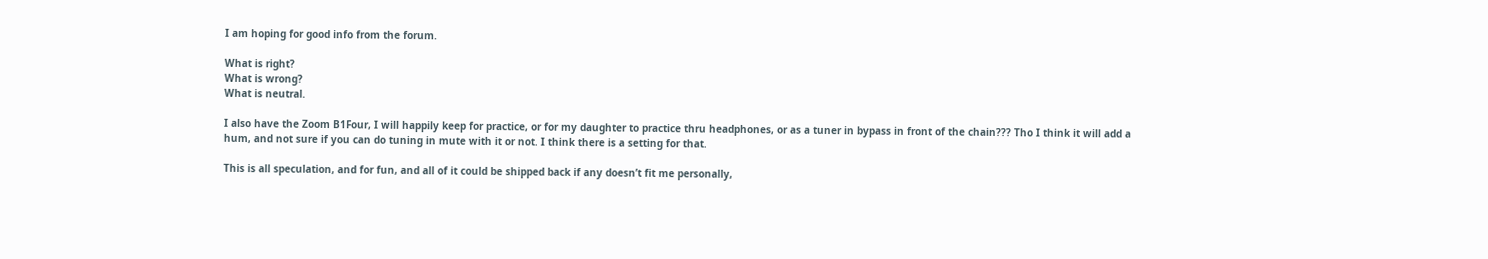I am hoping for good info from the forum.

What is right?
What is wrong?
What is neutral.

I also have the Zoom B1Four, I will happily keep for practice, or for my daughter to practice thru headphones, or as a tuner in bypass in front of the chain??? Tho I think it will add a hum, and not sure if you can do tuning in mute with it or not. I think there is a setting for that.

This is all speculation, and for fun, and all of it could be shipped back if any doesn’t fit me personally,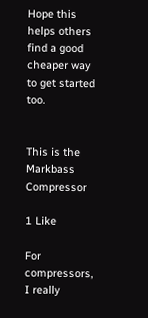Hope this helps others find a good cheaper way to get started too.


This is the Markbass Compressor

1 Like

For compressors, I really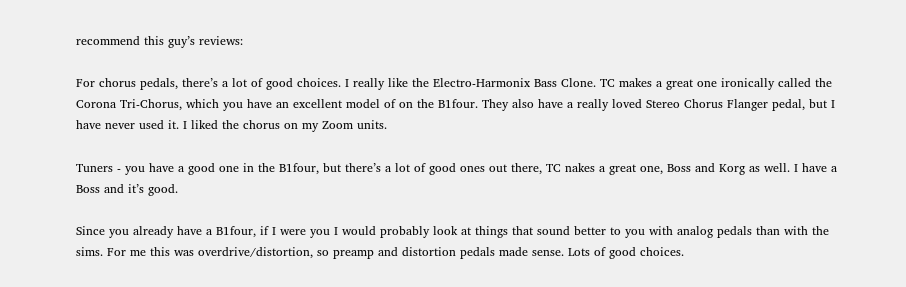recommend this guy’s reviews:

For chorus pedals, there’s a lot of good choices. I really like the Electro-Harmonix Bass Clone. TC makes a great one ironically called the Corona Tri-Chorus, which you have an excellent model of on the B1four. They also have a really loved Stereo Chorus Flanger pedal, but I have never used it. I liked the chorus on my Zoom units.

Tuners - you have a good one in the B1four, but there’s a lot of good ones out there, TC nakes a great one, Boss and Korg as well. I have a Boss and it’s good.

Since you already have a B1four, if I were you I would probably look at things that sound better to you with analog pedals than with the sims. For me this was overdrive/distortion, so preamp and distortion pedals made sense. Lots of good choices.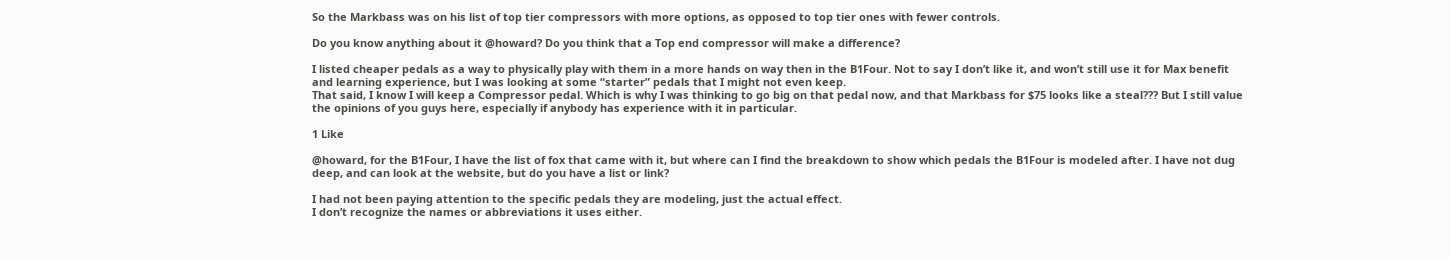So the Markbass was on his list of top tier compressors with more options, as opposed to top tier ones with fewer controls.

Do you know anything about it @howard? Do you think that a Top end compressor will make a difference?

I listed cheaper pedals as a way to physically play with them in a more hands on way then in the B1Four. Not to say I don’t like it, and won’t still use it for Max benefit and learning experience, but I was looking at some “starter” pedals that I might not even keep.
That said, I know I will keep a Compressor pedal. Which is why I was thinking to go big on that pedal now, and that Markbass for $75 looks like a steal??? But I still value the opinions of you guys here, especially if anybody has experience with it in particular.

1 Like

@howard, for the B1Four, I have the list of fox that came with it, but where can I find the breakdown to show which pedals the B1Four is modeled after. I have not dug deep, and can look at the website, but do you have a list or link?

I had not been paying attention to the specific pedals they are modeling, just the actual effect.
I don’t recognize the names or abbreviations it uses either.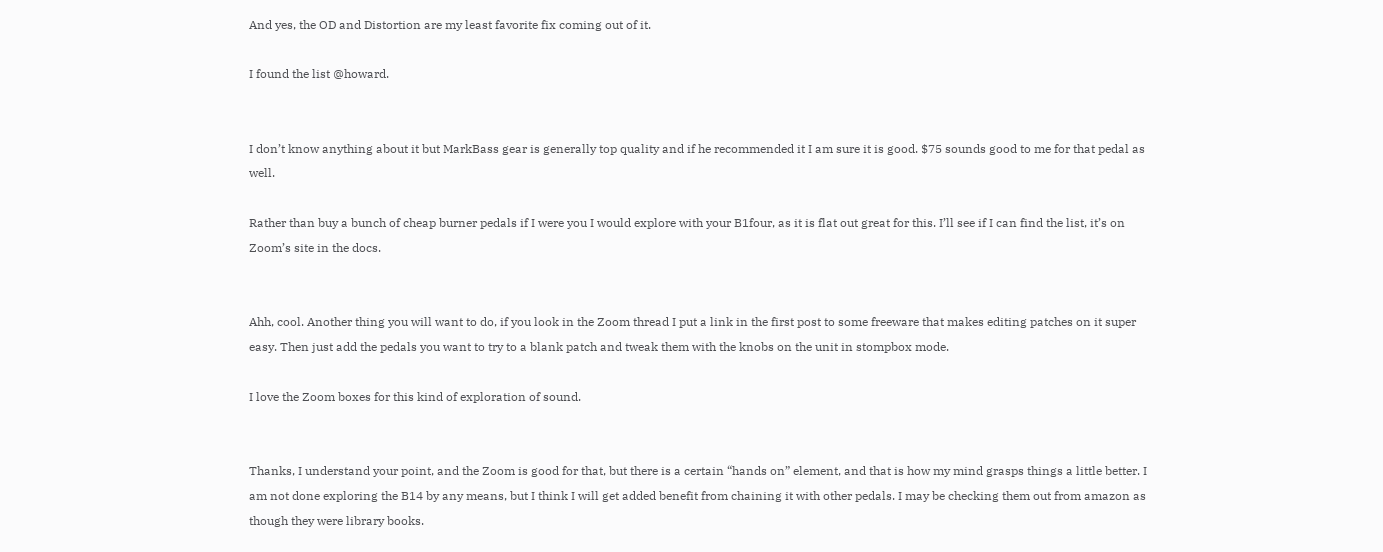And yes, the OD and Distortion are my least favorite fix coming out of it.

I found the list @howard.


I don’t know anything about it but MarkBass gear is generally top quality and if he recommended it I am sure it is good. $75 sounds good to me for that pedal as well.

Rather than buy a bunch of cheap burner pedals if I were you I would explore with your B1four, as it is flat out great for this. I’ll see if I can find the list, it’s on Zoom’s site in the docs.


Ahh, cool. Another thing you will want to do, if you look in the Zoom thread I put a link in the first post to some freeware that makes editing patches on it super easy. Then just add the pedals you want to try to a blank patch and tweak them with the knobs on the unit in stompbox mode.

I love the Zoom boxes for this kind of exploration of sound.


Thanks, I understand your point, and the Zoom is good for that, but there is a certain “hands on” element, and that is how my mind grasps things a little better. I am not done exploring the B14 by any means, but I think I will get added benefit from chaining it with other pedals. I may be checking them out from amazon as though they were library books.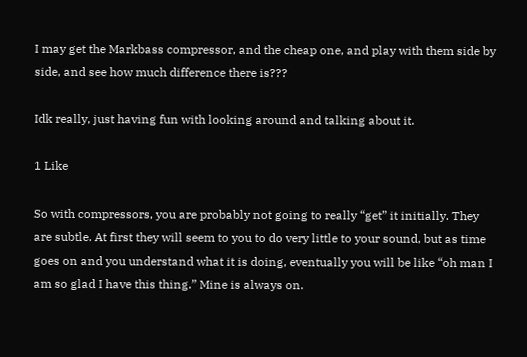I may get the Markbass compressor, and the cheap one, and play with them side by side, and see how much difference there is???

Idk really, just having fun with looking around and talking about it.

1 Like

So with compressors, you are probably not going to really “get” it initially. They are subtle. At first they will seem to you to do very little to your sound, but as time goes on and you understand what it is doing, eventually you will be like “oh man I am so glad I have this thing.” Mine is always on.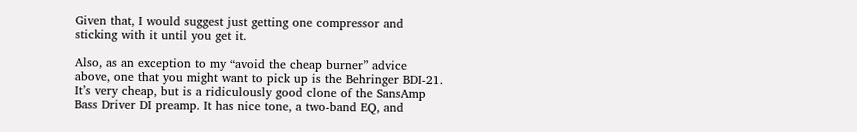Given that, I would suggest just getting one compressor and sticking with it until you get it.

Also, as an exception to my “avoid the cheap burner” advice above, one that you might want to pick up is the Behringer BDI-21. It’s very cheap, but is a ridiculously good clone of the SansAmp Bass Driver DI preamp. It has nice tone, a two-band EQ, and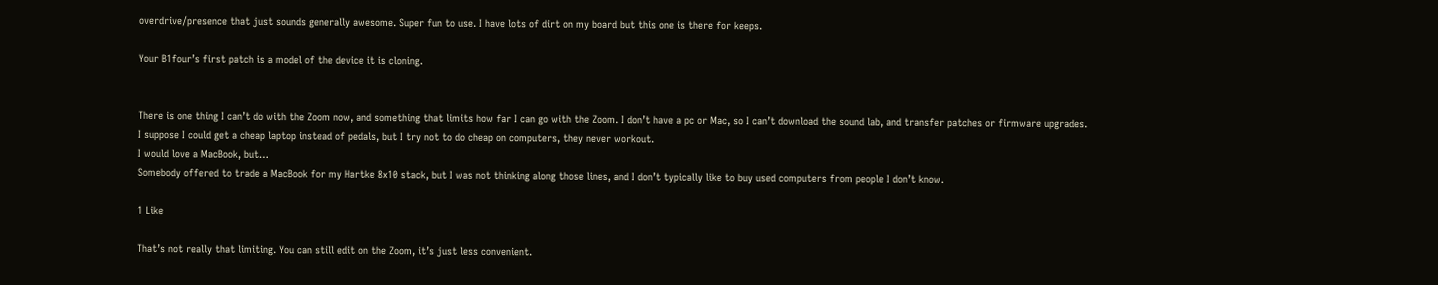overdrive/presence that just sounds generally awesome. Super fun to use. I have lots of dirt on my board but this one is there for keeps.

Your B1four’s first patch is a model of the device it is cloning.


There is one thing I can’t do with the Zoom now, and something that limits how far I can go with the Zoom. I don’t have a pc or Mac, so I can’t download the sound lab, and transfer patches or firmware upgrades.
I suppose I could get a cheap laptop instead of pedals, but I try not to do cheap on computers, they never workout.
I would love a MacBook, but…
Somebody offered to trade a MacBook for my Hartke 8x10 stack, but I was not thinking along those lines, and I don’t typically like to buy used computers from people I don’t know.

1 Like

That’s not really that limiting. You can still edit on the Zoom, it’s just less convenient.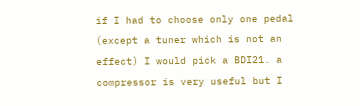if I had to choose only one pedal (except a tuner which is not an effect) I would pick a BDI21. a compressor is very useful but I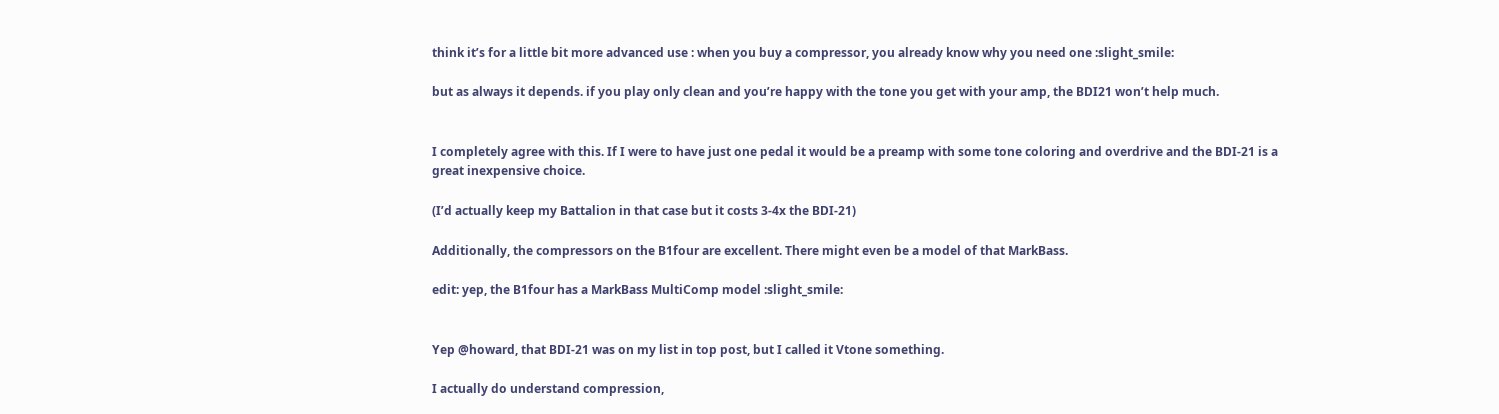think it’s for a little bit more advanced use : when you buy a compressor, you already know why you need one :slight_smile:

but as always it depends. if you play only clean and you’re happy with the tone you get with your amp, the BDI21 won’t help much.


I completely agree with this. If I were to have just one pedal it would be a preamp with some tone coloring and overdrive and the BDI-21 is a great inexpensive choice.

(I’d actually keep my Battalion in that case but it costs 3-4x the BDI-21)

Additionally, the compressors on the B1four are excellent. There might even be a model of that MarkBass.

edit: yep, the B1four has a MarkBass MultiComp model :slight_smile:


Yep @howard, that BDI-21 was on my list in top post, but I called it Vtone something.

I actually do understand compression,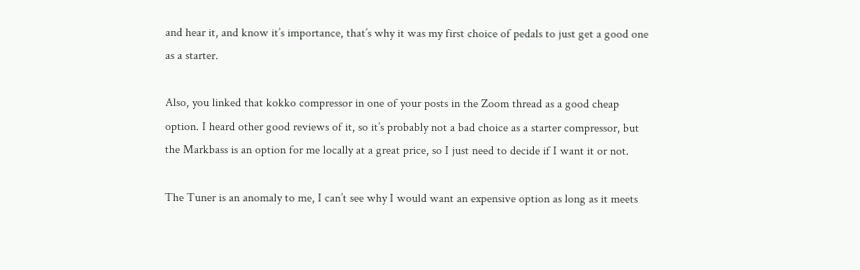and hear it, and know it’s importance, that’s why it was my first choice of pedals to just get a good one as a starter.

Also, you linked that kokko compressor in one of your posts in the Zoom thread as a good cheap option. I heard other good reviews of it, so it’s probably not a bad choice as a starter compressor, but the Markbass is an option for me locally at a great price, so I just need to decide if I want it or not.

The Tuner is an anomaly to me, I can’t see why I would want an expensive option as long as it meets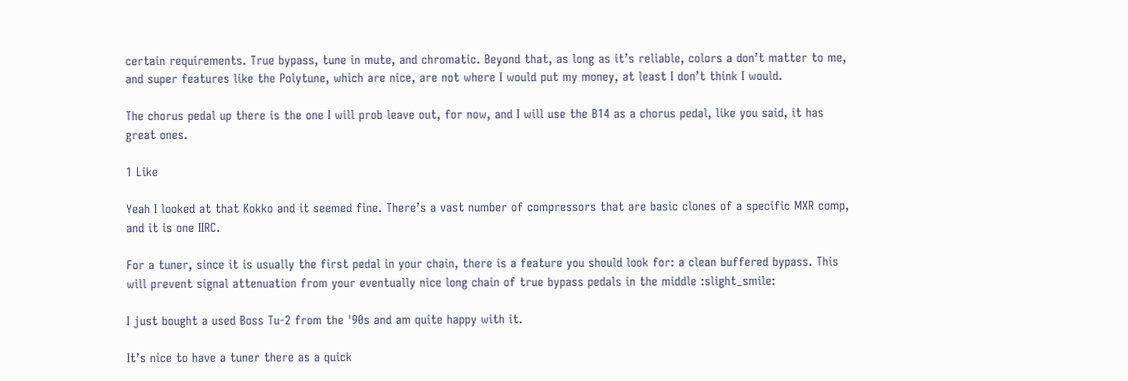certain requirements. True bypass, tune in mute, and chromatic. Beyond that, as long as it’s reliable, colors a don’t matter to me, and super features like the Polytune, which are nice, are not where I would put my money, at least I don’t think I would.

The chorus pedal up there is the one I will prob leave out, for now, and I will use the B14 as a chorus pedal, like you said, it has great ones.

1 Like

Yeah I looked at that Kokko and it seemed fine. There’s a vast number of compressors that are basic clones of a specific MXR comp, and it is one IIRC.

For a tuner, since it is usually the first pedal in your chain, there is a feature you should look for: a clean buffered bypass. This will prevent signal attenuation from your eventually nice long chain of true bypass pedals in the middle :slight_smile:

I just bought a used Boss Tu-2 from the '90s and am quite happy with it.

It’s nice to have a tuner there as a quick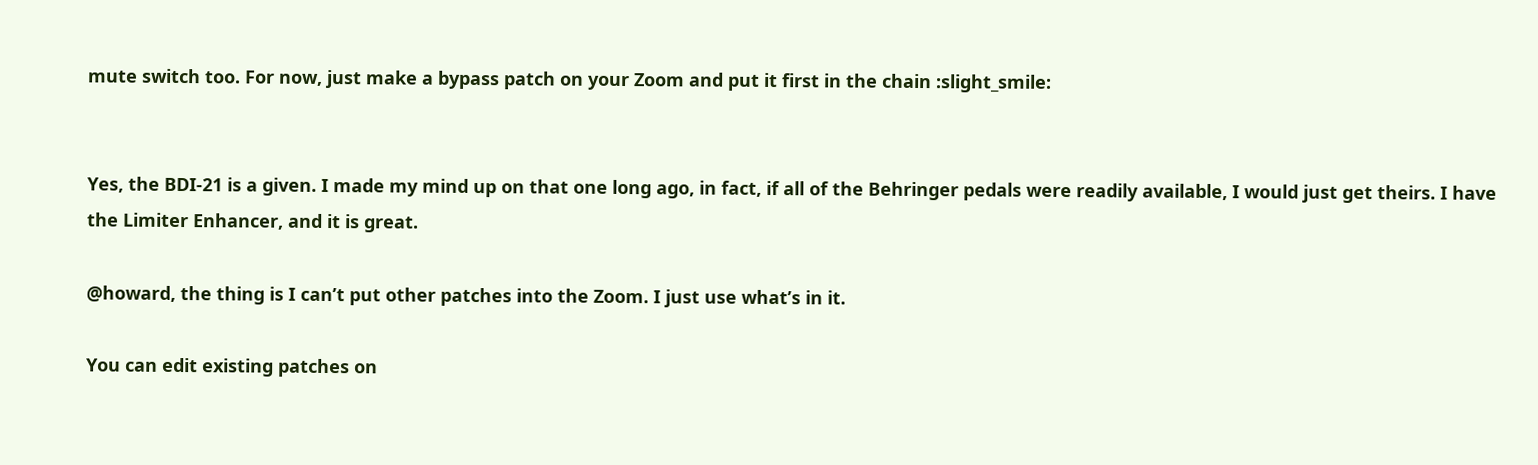mute switch too. For now, just make a bypass patch on your Zoom and put it first in the chain :slight_smile:


Yes, the BDI-21 is a given. I made my mind up on that one long ago, in fact, if all of the Behringer pedals were readily available, I would just get theirs. I have the Limiter Enhancer, and it is great.

@howard, the thing is I can’t put other patches into the Zoom. I just use what’s in it.

You can edit existing patches on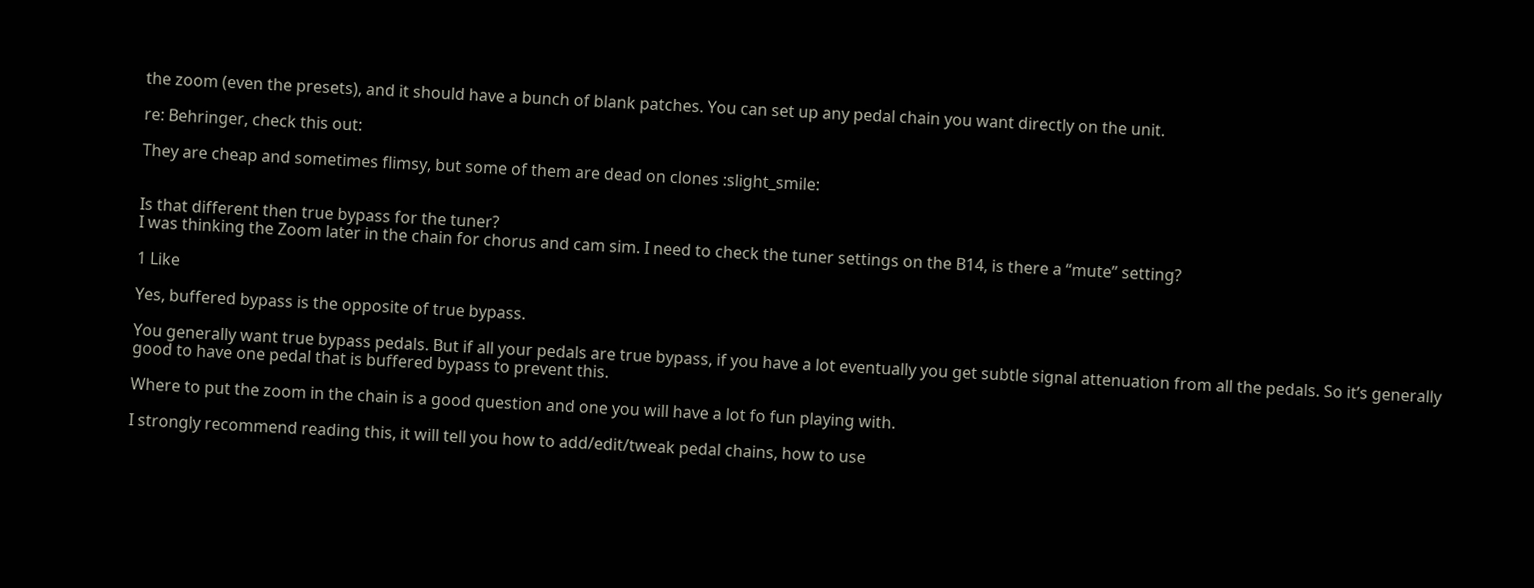the zoom (even the presets), and it should have a bunch of blank patches. You can set up any pedal chain you want directly on the unit.

re: Behringer, check this out:

They are cheap and sometimes flimsy, but some of them are dead on clones :slight_smile:


Is that different then true bypass for the tuner?
I was thinking the Zoom later in the chain for chorus and cam sim. I need to check the tuner settings on the B14, is there a “mute” setting?

1 Like

Yes, buffered bypass is the opposite of true bypass.

You generally want true bypass pedals. But if all your pedals are true bypass, if you have a lot eventually you get subtle signal attenuation from all the pedals. So it’s generally good to have one pedal that is buffered bypass to prevent this.

Where to put the zoom in the chain is a good question and one you will have a lot fo fun playing with.

I strongly recommend reading this, it will tell you how to add/edit/tweak pedal chains, how to use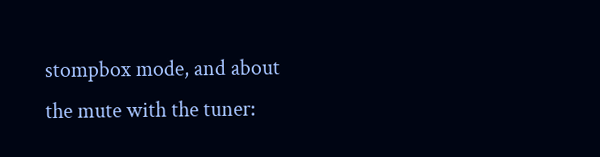stompbox mode, and about the mute with the tuner: